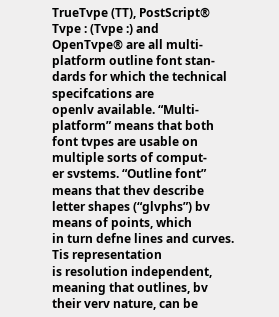TrueTvpe (TT), PostScript® Tvpe : (Tvpe :) and
OpenTvpe® are all multi-platform outline font stan-
dards for which the technical specifcations are
openlv available. “Multi-platform” means that both
font tvpes are usable on multiple sorts of comput-
er svstems. “Outline font” means that thev describe
letter shapes (“glvphs”) bv means of points, which
in turn defne lines and curves. Tis representation
is resolution independent, meaning that outlines, bv
their verv nature, can be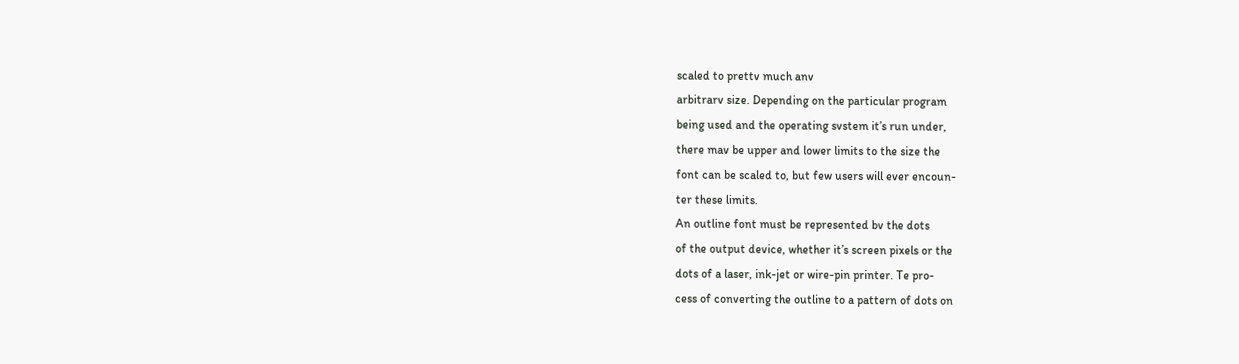scaled to prettv much anv
arbitrarv size. Depending on the particular program
being used and the operating svstem it’s run under,
there mav be upper and lower limits to the size the
font can be scaled to, but few users will ever encoun-
ter these limits.
An outline font must be represented bv the dots
of the output device, whether it’s screen pixels or the
dots of a laser, ink-jet or wire-pin printer. Te pro-
cess of converting the outline to a pattern of dots on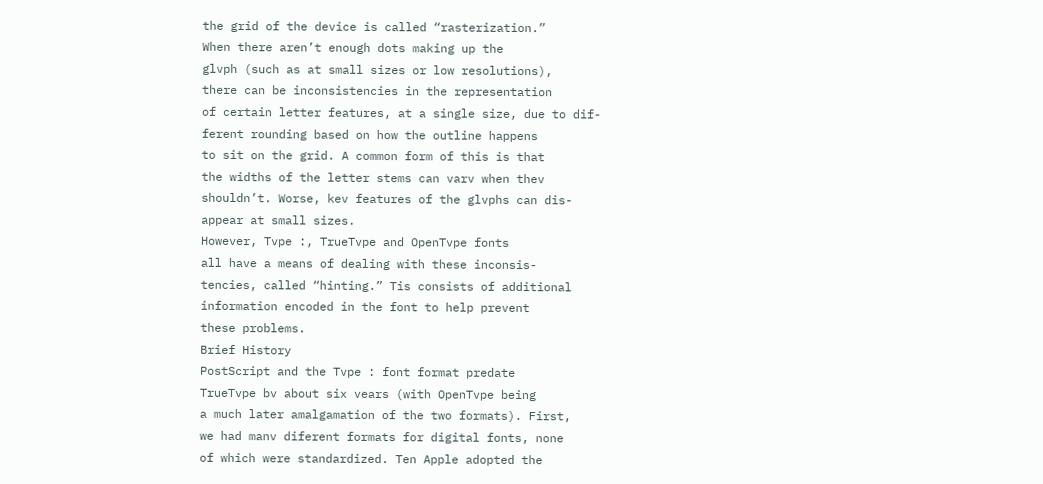the grid of the device is called “rasterization.”
When there aren’t enough dots making up the
glvph (such as at small sizes or low resolutions),
there can be inconsistencies in the representation
of certain letter features, at a single size, due to dif-
ferent rounding based on how the outline happens
to sit on the grid. A common form of this is that
the widths of the letter stems can varv when thev
shouldn’t. Worse, kev features of the glvphs can dis-
appear at small sizes.
However, Tvpe :, TrueTvpe and OpenTvpe fonts
all have a means of dealing with these inconsis-
tencies, called “hinting.” Tis consists of additional
information encoded in the font to help prevent
these problems.
Brief History
PostScript and the Tvpe : font format predate
TrueTvpe bv about six vears (with OpenTvpe being
a much later amalgamation of the two formats). First,
we had manv diferent formats for digital fonts, none
of which were standardized. Ten Apple adopted the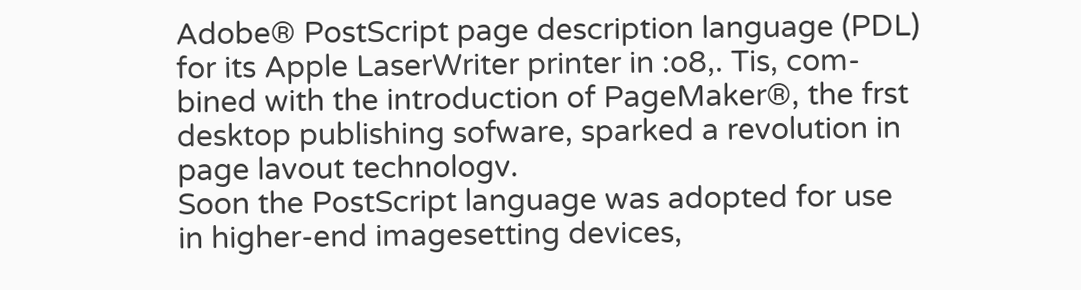Adobe® PostScript page description language (PDL)
for its Apple LaserWriter printer in :o8,. Tis, com-
bined with the introduction of PageMaker®, the frst
desktop publishing sofware, sparked a revolution in
page lavout technologv.
Soon the PostScript language was adopted for use
in higher-end imagesetting devices,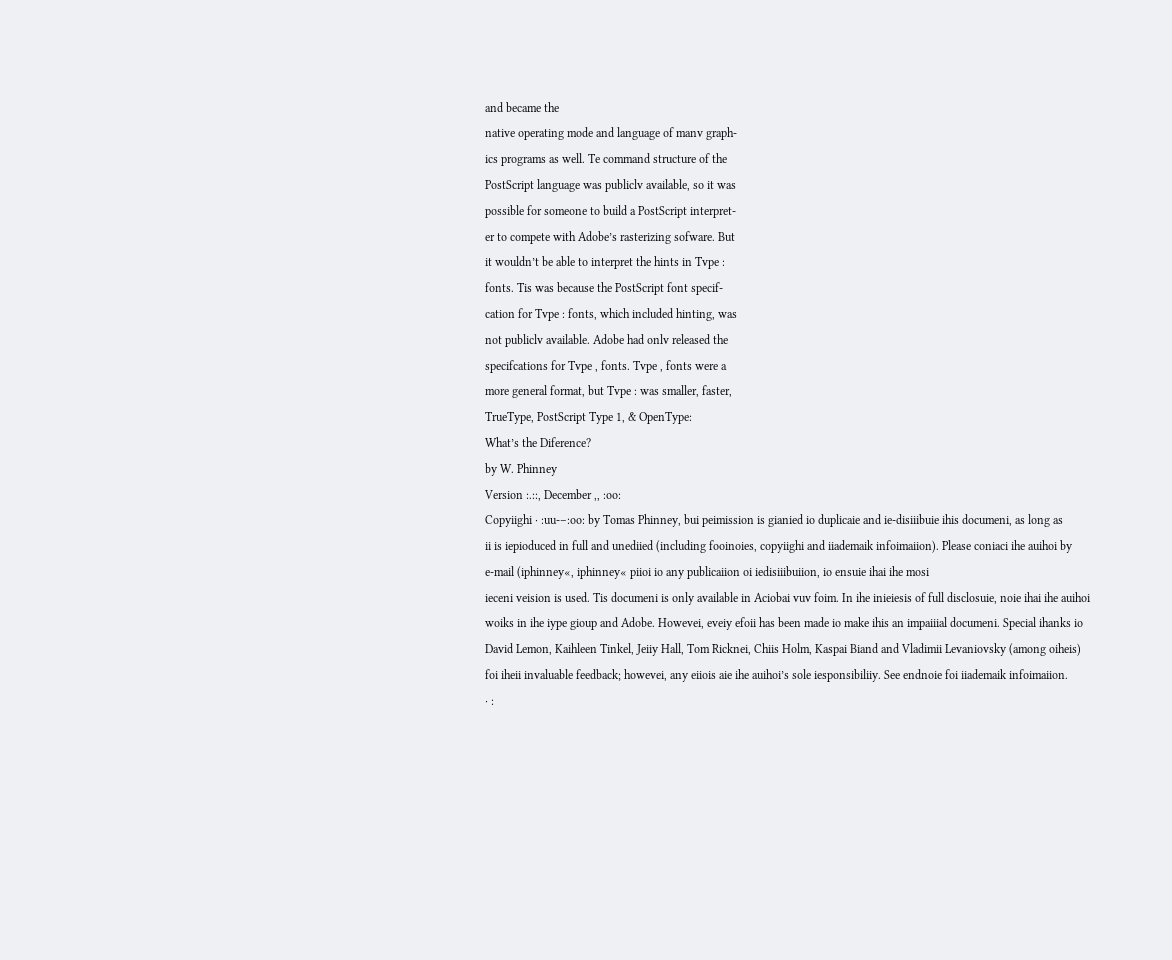and became the
native operating mode and language of manv graph-
ics programs as well. Te command structure of the
PostScript language was publiclv available, so it was
possible for someone to build a PostScript interpret-
er to compete with Adobe’s rasterizing sofware. But
it wouldn’t be able to interpret the hints in Tvpe :
fonts. Tis was because the PostScript font specif-
cation for Tvpe : fonts, which included hinting, was
not publiclv available. Adobe had onlv released the
specifcations for Tvpe , fonts. Tvpe , fonts were a
more general format, but Tvpe : was smaller, faster,
TrueType, PostScript Type 1, & OpenType:
What’s the Diference?
by W. Phinney
Version :.::, December ,, :oo:
Copyiighi · :uu-–:oo: by Tomas Phinney, bui peimission is gianied io duplicaie and ie-disiiibuie ihis documeni, as long as
ii is iepioduced in full and unediied (including fooinoies, copyiighi and iiademaik infoimaiion). Please coniaci ihe auihoi by
e-mail (iphinney«, iphinney« piioi io any publicaiion oi iedisiiibuiion, io ensuie ihai ihe mosi
ieceni veision is used. Tis documeni is only available in Aciobai vuv foim. In ihe inieiesis of full disclosuie, noie ihai ihe auihoi
woiks in ihe iype gioup and Adobe. Howevei, eveiy efoii has been made io make ihis an impaiiial documeni. Special ihanks io
David Lemon, Kaihleen Tinkel, Jeiiy Hall, Tom Ricknei, Chiis Holm, Kaspai Biand and Vladimii Levaniovsky (among oiheis)
foi iheii invaluable feedback; howevei, any eiiois aie ihe auihoi’s sole iesponsibiliiy. See endnoie foi iiademaik infoimaiion.
· :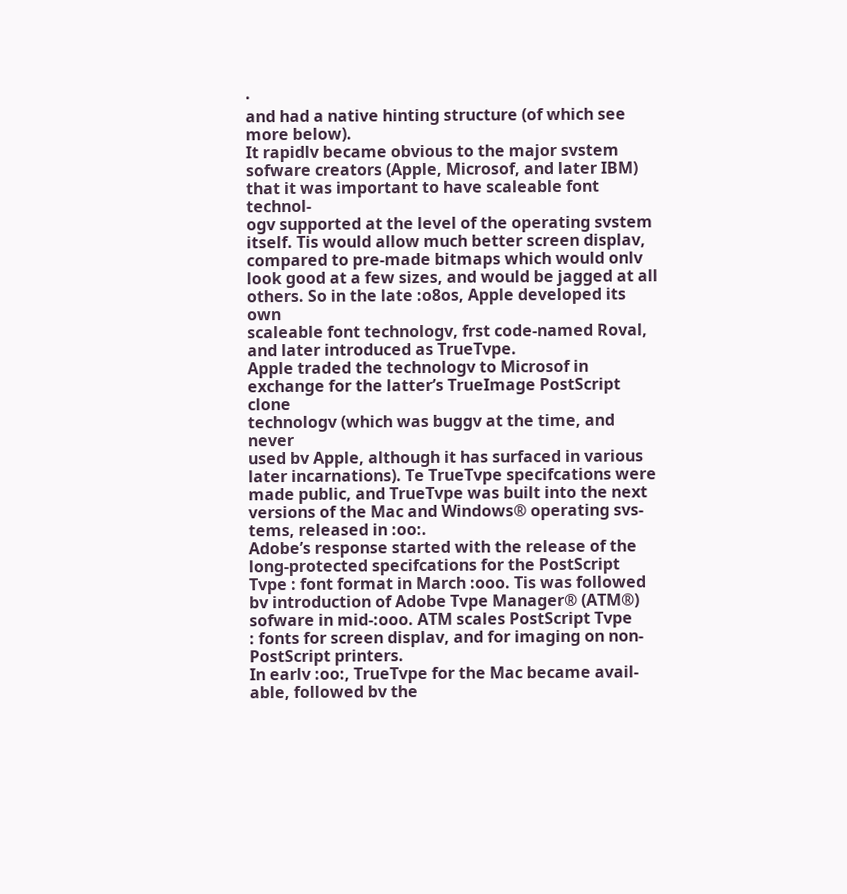·
and had a native hinting structure (of which see
more below).
It rapidlv became obvious to the major svstem
sofware creators (Apple, Microsof, and later IBM)
that it was important to have scaleable font technol-
ogv supported at the level of the operating svstem
itself. Tis would allow much better screen displav,
compared to pre-made bitmaps which would onlv
look good at a few sizes, and would be jagged at all
others. So in the late :o8os, Apple developed its own
scaleable font technologv, frst code-named Roval,
and later introduced as TrueTvpe.
Apple traded the technologv to Microsof in
exchange for the latter’s TrueImage PostScript clone
technologv (which was buggv at the time, and never
used bv Apple, although it has surfaced in various
later incarnations). Te TrueTvpe specifcations were
made public, and TrueTvpe was built into the next
versions of the Mac and Windows® operating svs-
tems, released in :oo:.
Adobe’s response started with the release of the
long-protected specifcations for the PostScript
Tvpe : font format in March :ooo. Tis was followed
bv introduction of Adobe Tvpe Manager® (ATM®)
sofware in mid-:ooo. ATM scales PostScript Tvpe
: fonts for screen displav, and for imaging on non-
PostScript printers.
In earlv :oo:, TrueTvpe for the Mac became avail-
able, followed bv the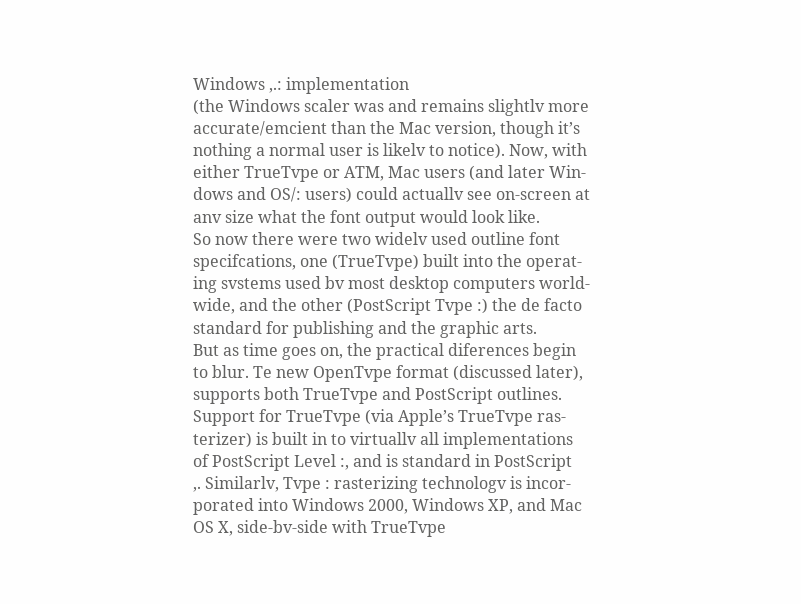Windows ,.: implementation
(the Windows scaler was and remains slightlv more
accurate/emcient than the Mac version, though it’s
nothing a normal user is likelv to notice). Now, with
either TrueTvpe or ATM, Mac users (and later Win-
dows and OS/: users) could actuallv see on-screen at
anv size what the font output would look like.
So now there were two widelv used outline font
specifcations, one (TrueTvpe) built into the operat-
ing svstems used bv most desktop computers world-
wide, and the other (PostScript Tvpe :) the de facto
standard for publishing and the graphic arts.
But as time goes on, the practical diferences begin
to blur. Te new OpenTvpe format (discussed later),
supports both TrueTvpe and PostScript outlines.
Support for TrueTvpe (via Apple’s TrueTvpe ras-
terizer) is built in to virtuallv all implementations
of PostScript Level :, and is standard in PostScript
,. Similarlv, Tvpe : rasterizing technologv is incor-
porated into Windows 2000, Windows XP, and Mac
OS X, side-bv-side with TrueTvpe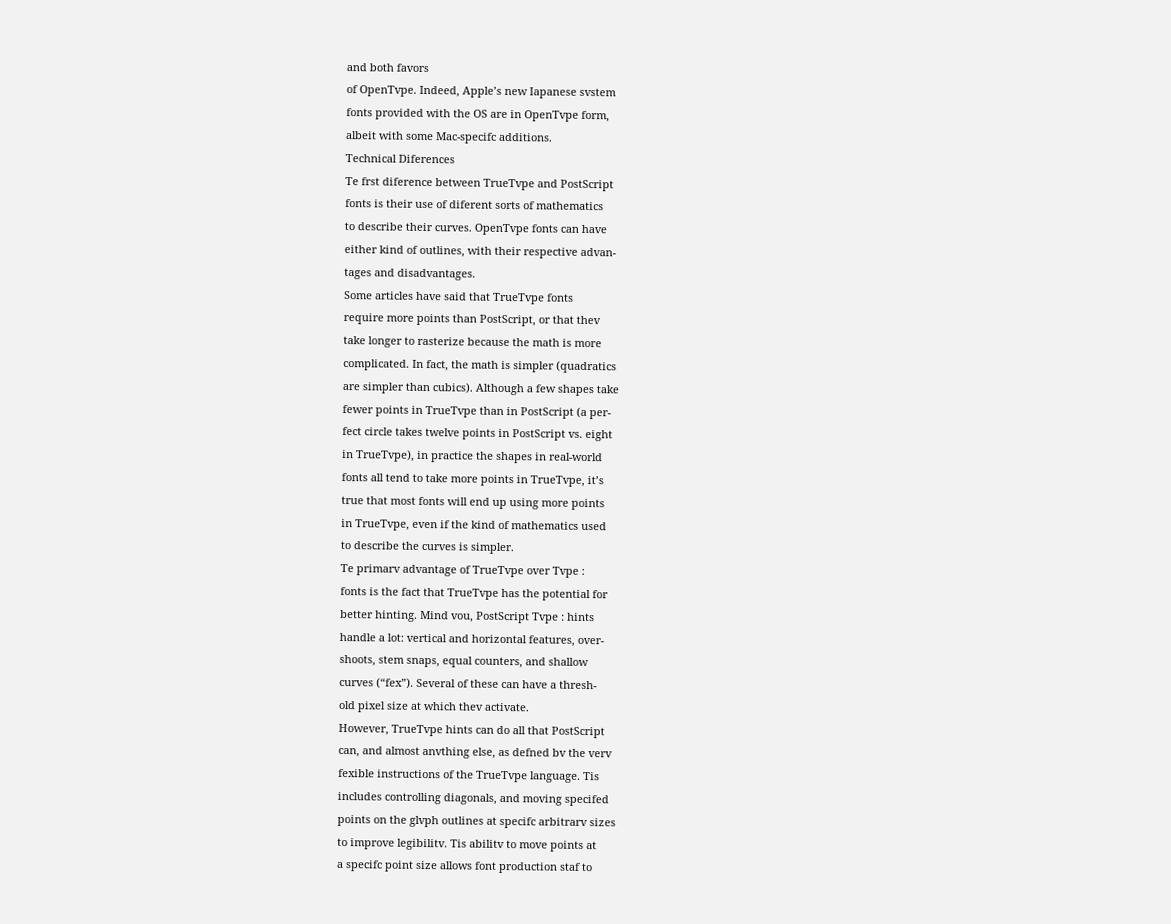and both favors
of OpenTvpe. Indeed, Apple’s new Iapanese svstem
fonts provided with the OS are in OpenTvpe form,
albeit with some Mac-specifc additions.
Technical Diferences
Te frst diference between TrueTvpe and PostScript
fonts is their use of diferent sorts of mathematics
to describe their curves. OpenTvpe fonts can have
either kind of outlines, with their respective advan-
tages and disadvantages.
Some articles have said that TrueTvpe fonts
require more points than PostScript, or that thev
take longer to rasterize because the math is more
complicated. In fact, the math is simpler (quadratics
are simpler than cubics). Although a few shapes take
fewer points in TrueTvpe than in PostScript (a per-
fect circle takes twelve points in PostScript vs. eight
in TrueTvpe), in practice the shapes in real-world
fonts all tend to take more points in TrueTvpe, it’s
true that most fonts will end up using more points
in TrueTvpe, even if the kind of mathematics used
to describe the curves is simpler.
Te primarv advantage of TrueTvpe over Tvpe :
fonts is the fact that TrueTvpe has the potential for
better hinting. Mind vou, PostScript Tvpe : hints
handle a lot: vertical and horizontal features, over-
shoots, stem snaps, equal counters, and shallow
curves (“fex”). Several of these can have a thresh-
old pixel size at which thev activate.
However, TrueTvpe hints can do all that PostScript
can, and almost anvthing else, as defned bv the verv
fexible instructions of the TrueTvpe language. Tis
includes controlling diagonals, and moving specifed
points on the glvph outlines at specifc arbitrarv sizes
to improve legibilitv. Tis abilitv to move points at
a specifc point size allows font production staf to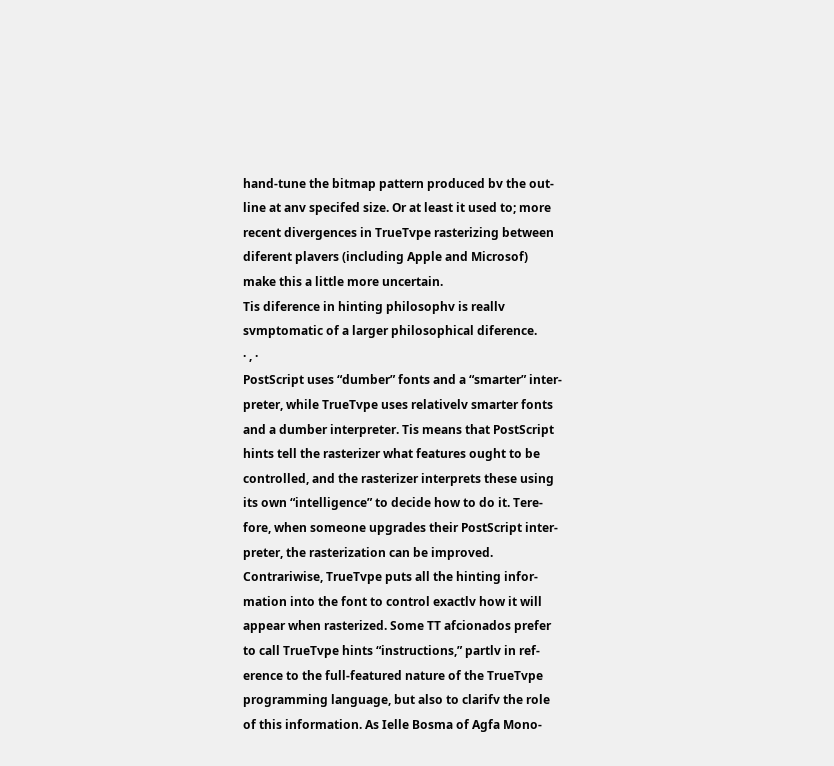hand-tune the bitmap pattern produced bv the out-
line at anv specifed size. Or at least it used to; more
recent divergences in TrueTvpe rasterizing between
diferent plavers (including Apple and Microsof)
make this a little more uncertain.
Tis diference in hinting philosophv is reallv
svmptomatic of a larger philosophical diference.
· , ·
PostScript uses “dumber” fonts and a “smarter” inter-
preter, while TrueTvpe uses relativelv smarter fonts
and a dumber interpreter. Tis means that PostScript
hints tell the rasterizer what features ought to be
controlled, and the rasterizer interprets these using
its own “intelligence” to decide how to do it. Tere-
fore, when someone upgrades their PostScript inter-
preter, the rasterization can be improved.
Contrariwise, TrueTvpe puts all the hinting infor-
mation into the font to control exactlv how it will
appear when rasterized. Some TT afcionados prefer
to call TrueTvpe hints “instructions,” partlv in ref-
erence to the full-featured nature of the TrueTvpe
programming language, but also to clarifv the role
of this information. As Ielle Bosma of Agfa Mono-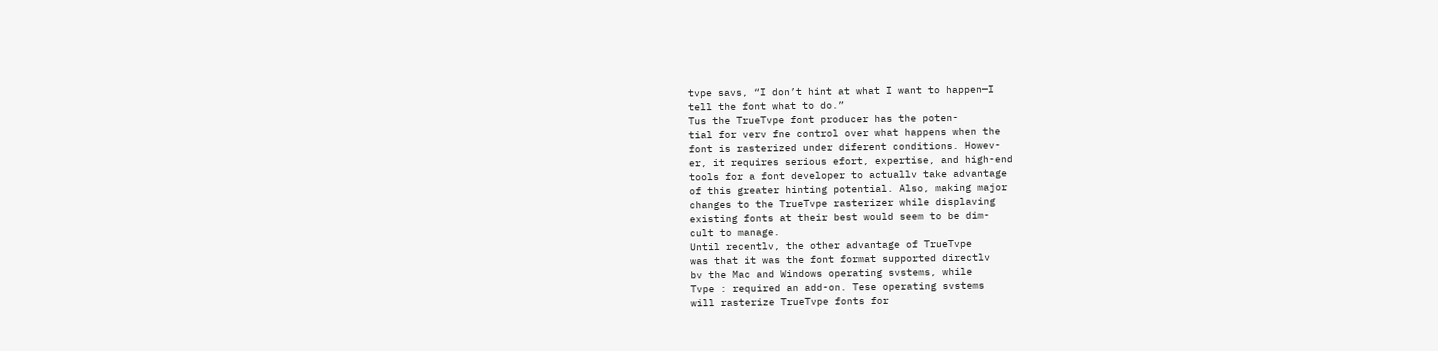tvpe savs, “I don’t hint at what I want to happen—I
tell the font what to do.”
Tus the TrueTvpe font producer has the poten-
tial for verv fne control over what happens when the
font is rasterized under diferent conditions. Howev-
er, it requires serious efort, expertise, and high-end
tools for a font developer to actuallv take advantage
of this greater hinting potential. Also, making major
changes to the TrueTvpe rasterizer while displaving
existing fonts at their best would seem to be dim-
cult to manage.
Until recentlv, the other advantage of TrueTvpe
was that it was the font format supported directlv
bv the Mac and Windows operating svstems, while
Tvpe : required an add-on. Tese operating svstems
will rasterize TrueTvpe fonts for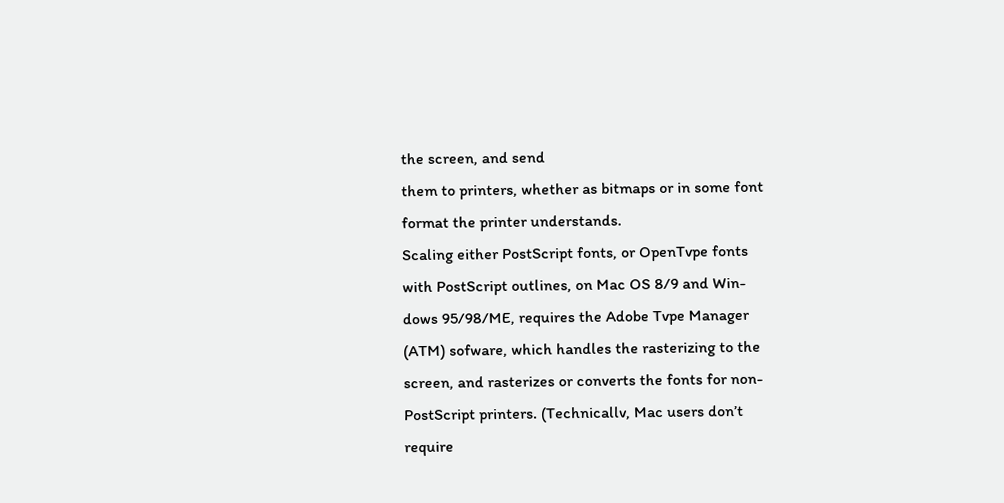the screen, and send
them to printers, whether as bitmaps or in some font
format the printer understands.
Scaling either PostScript fonts, or OpenTvpe fonts
with PostScript outlines, on Mac OS 8/9 and Win-
dows 95/98/ME, requires the Adobe Tvpe Manager
(ATM) sofware, which handles the rasterizing to the
screen, and rasterizes or converts the fonts for non-
PostScript printers. (Technicallv, Mac users don’t
require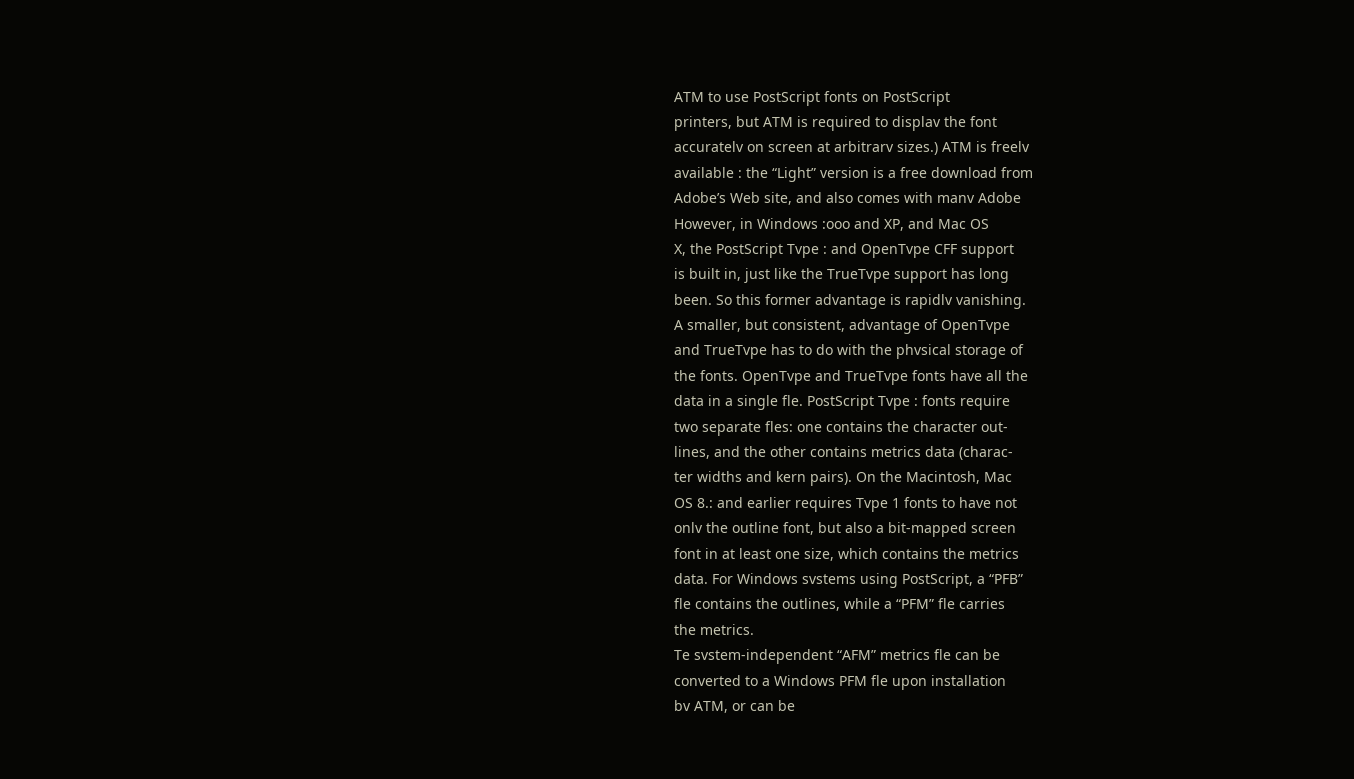ATM to use PostScript fonts on PostScript
printers, but ATM is required to displav the font
accuratelv on screen at arbitrarv sizes.) ATM is freelv
available : the “Light” version is a free download from
Adobe’s Web site, and also comes with manv Adobe
However, in Windows :ooo and XP, and Mac OS
X, the PostScript Tvpe : and OpenTvpe CFF support
is built in, just like the TrueTvpe support has long
been. So this former advantage is rapidlv vanishing.
A smaller, but consistent, advantage of OpenTvpe
and TrueTvpe has to do with the phvsical storage of
the fonts. OpenTvpe and TrueTvpe fonts have all the
data in a single fle. PostScript Tvpe : fonts require
two separate fles: one contains the character out-
lines, and the other contains metrics data (charac-
ter widths and kern pairs). On the Macintosh, Mac
OS 8.: and earlier requires Tvpe 1 fonts to have not
onlv the outline font, but also a bit-mapped screen
font in at least one size, which contains the metrics
data. For Windows svstems using PostScript, a “PFB”
fle contains the outlines, while a “PFM” fle carries
the metrics.
Te svstem-independent “AFM” metrics fle can be
converted to a Windows PFM fle upon installation
bv ATM, or can be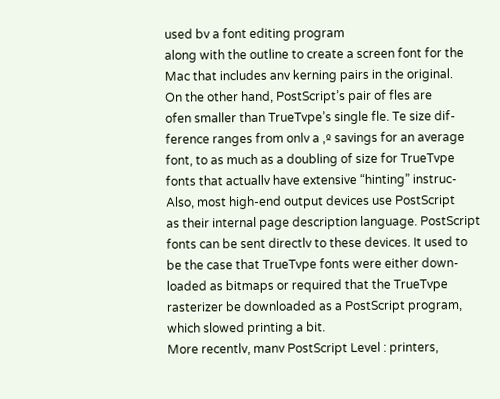used bv a font editing program
along with the outline to create a screen font for the
Mac that includes anv kerning pairs in the original.
On the other hand, PostScript’s pair of fles are
ofen smaller than TrueTvpe’s single fle. Te size dif-
ference ranges from onlv a ,º savings for an average
font, to as much as a doubling of size for TrueTvpe
fonts that actuallv have extensive “hinting” instruc-
Also, most high-end output devices use PostScript
as their internal page description language. PostScript
fonts can be sent directlv to these devices. It used to
be the case that TrueTvpe fonts were either down-
loaded as bitmaps or required that the TrueTvpe
rasterizer be downloaded as a PostScript program,
which slowed printing a bit.
More recentlv, manv PostScript Level : printers,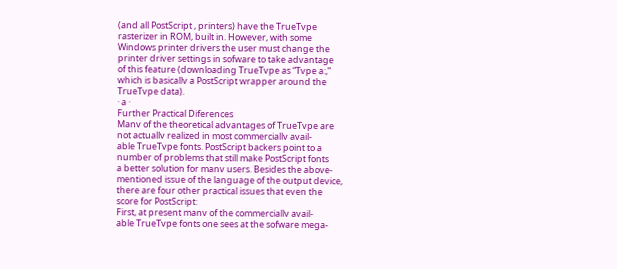(and all PostScript , printers) have the TrueTvpe
rasterizer in ROM, built in. However, with some
Windows printer drivers the user must change the
printer driver settings in sofware to take advantage
of this feature (downloading TrueTvpe as “Tvpe a:,”
which is basicallv a PostScript wrapper around the
TrueTvpe data).
· a ·
Further Practical Diferences
Manv of the theoretical advantages of TrueTvpe are
not actuallv realized in most commerciallv avail-
able TrueTvpe fonts. PostScript backers point to a
number of problems that still make PostScript fonts
a better solution for manv users. Besides the above-
mentioned issue of the language of the output device,
there are four other practical issues that even the
score for PostScript:
First, at present manv of the commerciallv avail-
able TrueTvpe fonts one sees at the sofware mega-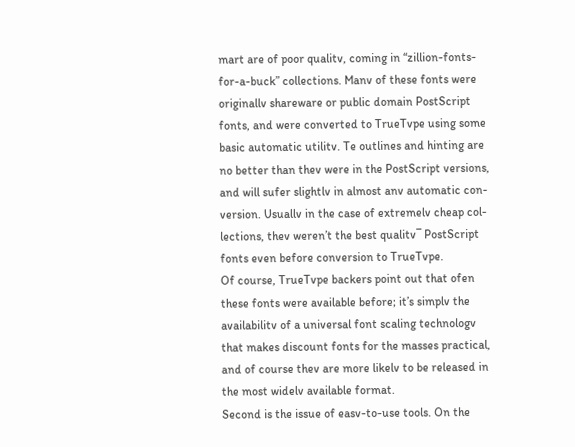mart are of poor qualitv, coming in “zillion-fonts-
for-a-buck” collections. Manv of these fonts were
originallv shareware or public domain PostScript
fonts, and were converted to TrueTvpe using some
basic automatic utilitv. Te outlines and hinting are
no better than thev were in the PostScript versions,
and will sufer slightlv in almost anv automatic con-
version. Usuallv in the case of extremelv cheap col-
lections, thev weren’t the best qualitv¯ PostScript
fonts even before conversion to TrueTvpe.
Of course, TrueTvpe backers point out that ofen
these fonts were available before; it’s simplv the
availabilitv of a universal font scaling technologv
that makes discount fonts for the masses practical,
and of course thev are more likelv to be released in
the most widelv available format.
Second is the issue of easv-to-use tools. On the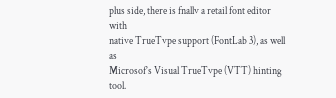plus side, there is fnallv a retail font editor with
native TrueTvpe support (FontLab 3), as well as
Microsof’s Visual TrueTvpe (VTT) hinting tool.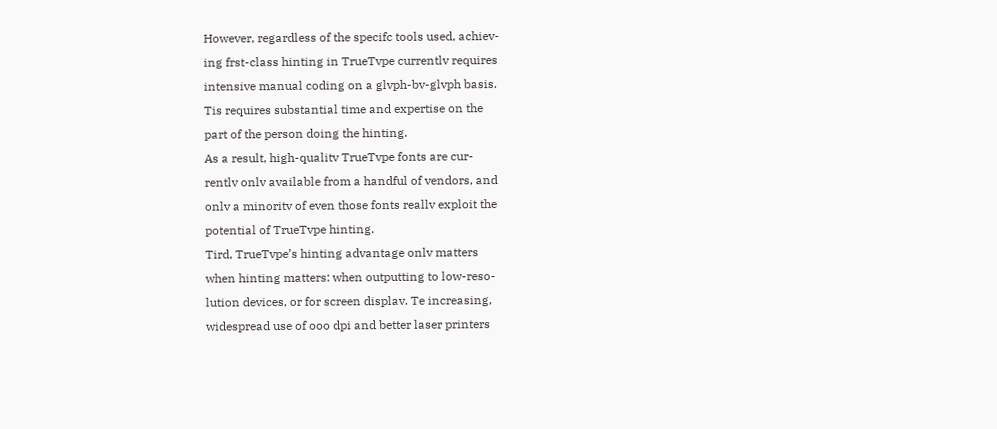However, regardless of the specifc tools used, achiev-
ing frst-class hinting in TrueTvpe currentlv requires
intensive manual coding on a glvph-bv-glvph basis.
Tis requires substantial time and expertise on the
part of the person doing the hinting.
As a result, high-qualitv TrueTvpe fonts are cur-
rentlv onlv available from a handful of vendors, and
onlv a minoritv of even those fonts reallv exploit the
potential of TrueTvpe hinting.
Tird, TrueTvpe’s hinting advantage onlv matters
when hinting matters: when outputting to low-reso-
lution devices, or for screen displav. Te increasing,
widespread use of ooo dpi and better laser printers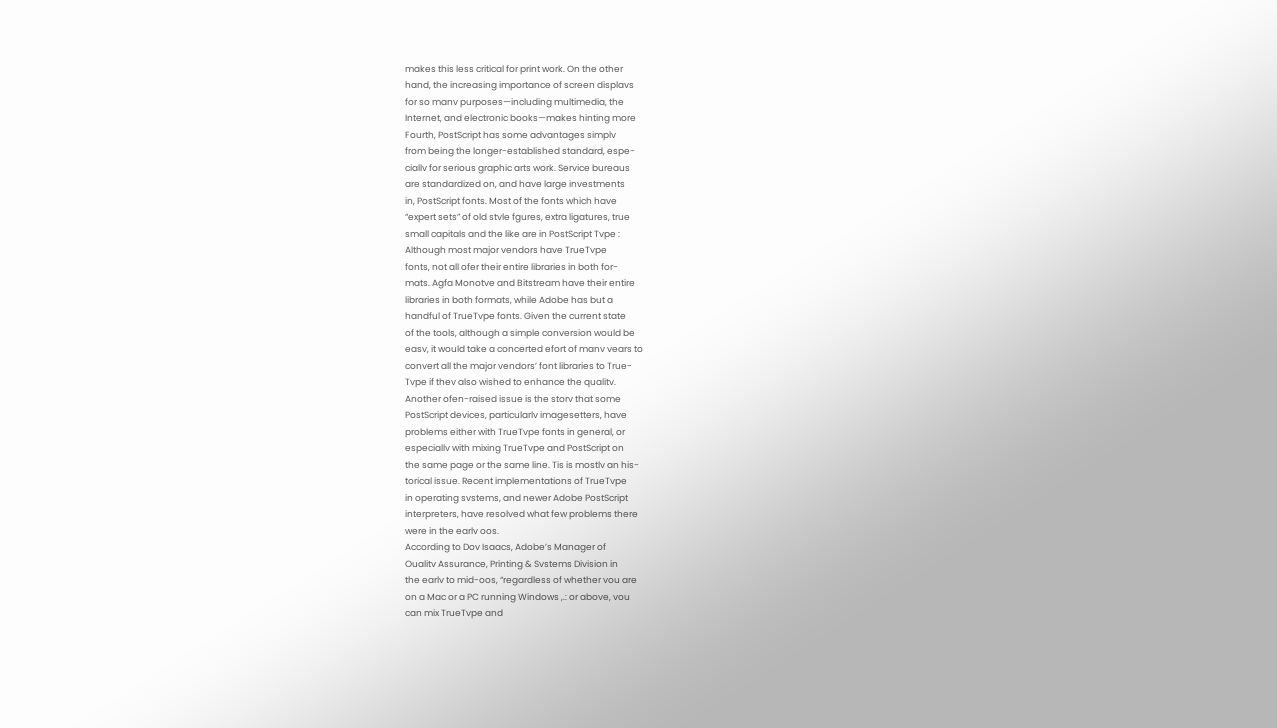makes this less critical for print work. On the other
hand, the increasing importance of screen displavs
for so manv purposes—including multimedia, the
Internet, and electronic books—makes hinting more
Fourth, PostScript has some advantages simplv
from being the longer-established standard, espe-
ciallv for serious graphic arts work. Service bureaus
are standardized on, and have large investments
in, PostScript fonts. Most of the fonts which have
“expert sets” of old stvle fgures, extra ligatures, true
small capitals and the like are in PostScript Tvpe :
Although most major vendors have TrueTvpe
fonts, not all ofer their entire libraries in both for-
mats. Agfa Monotve and Bitstream have their entire
libraries in both formats, while Adobe has but a
handful of TrueTvpe fonts. Given the current state
of the tools, although a simple conversion would be
easv, it would take a concerted efort of manv vears to
convert all the major vendors’ font libraries to True-
Tvpe if thev also wished to enhance the qualitv.
Another ofen-raised issue is the storv that some
PostScript devices, particularlv imagesetters, have
problems either with TrueTvpe fonts in general, or
especiallv with mixing TrueTvpe and PostScript on
the same page or the same line. Tis is mostlv an his-
torical issue. Recent implementations of TrueTvpe
in operating svstems, and newer Adobe PostScript
interpreters, have resolved what few problems there
were in the earlv oos.
According to Dov Isaacs, Adobe’s Manager of
Oualitv Assurance, Printing & Svstems Division in
the earlv to mid-oos, “regardless of whether vou are
on a Mac or a PC running Windows ,.: or above, vou
can mix TrueTvpe and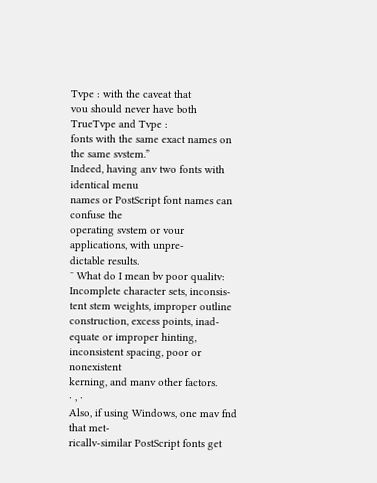Tvpe : with the caveat that
vou should never have both TrueTvpe and Tvpe :
fonts with the same exact names on the same svstem.”
Indeed, having anv two fonts with identical menu
names or PostScript font names can confuse the
operating svstem or vour applications, with unpre-
dictable results.
¯ What do I mean bv poor qualitv: Incomplete character sets, inconsis-
tent stem weights, improper outline construction, excess points, inad-
equate or improper hinting, inconsistent spacing, poor or nonexistent
kerning, and manv other factors.
· , ·
Also, if using Windows, one mav fnd that met-
ricallv-similar PostScript fonts get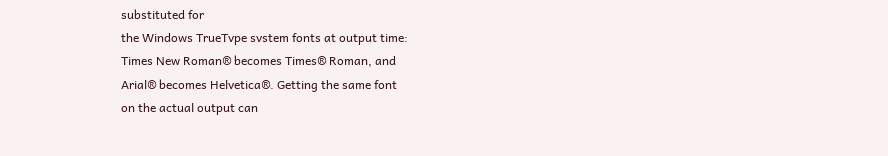substituted for
the Windows TrueTvpe svstem fonts at output time:
Times New Roman® becomes Times® Roman, and
Arial® becomes Helvetica®. Getting the same font
on the actual output can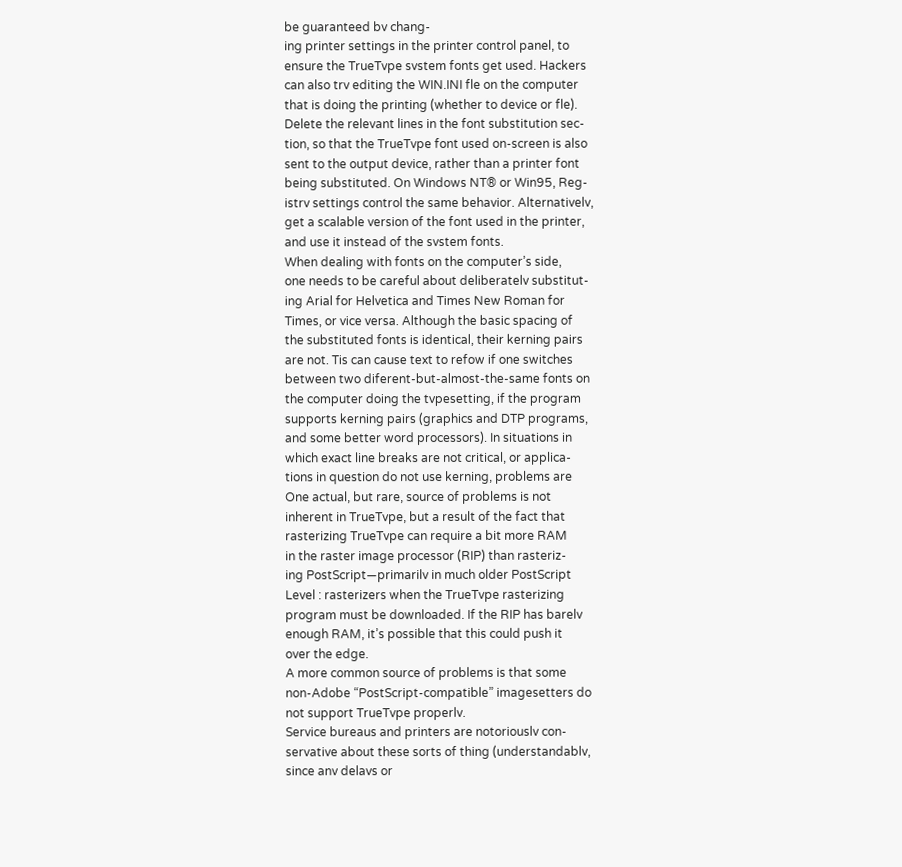be guaranteed bv chang-
ing printer settings in the printer control panel, to
ensure the TrueTvpe svstem fonts get used. Hackers
can also trv editing the WIN.INI fle on the computer
that is doing the printing (whether to device or fle).
Delete the relevant lines in the font substitution sec-
tion, so that the TrueTvpe font used on-screen is also
sent to the output device, rather than a printer font
being substituted. On Windows NT® or Win95, Reg-
istrv settings control the same behavior. Alternativelv,
get a scalable version of the font used in the printer,
and use it instead of the svstem fonts.
When dealing with fonts on the computer’s side,
one needs to be careful about deliberatelv substitut-
ing Arial for Helvetica and Times New Roman for
Times, or vice versa. Although the basic spacing of
the substituted fonts is identical, their kerning pairs
are not. Tis can cause text to refow if one switches
between two diferent-but-almost-the-same fonts on
the computer doing the tvpesetting, if the program
supports kerning pairs (graphics and DTP programs,
and some better word processors). In situations in
which exact line breaks are not critical, or applica-
tions in question do not use kerning, problems are
One actual, but rare, source of problems is not
inherent in TrueTvpe, but a result of the fact that
rasterizing TrueTvpe can require a bit more RAM
in the raster image processor (RIP) than rasteriz-
ing PostScript—primarilv in much older PostScript
Level : rasterizers when the TrueTvpe rasterizing
program must be downloaded. If the RIP has barelv
enough RAM, it’s possible that this could push it
over the edge.
A more common source of problems is that some
non-Adobe “PostScript-compatible” imagesetters do
not support TrueTvpe properlv.
Service bureaus and printers are notoriouslv con-
servative about these sorts of thing (understandablv,
since anv delavs or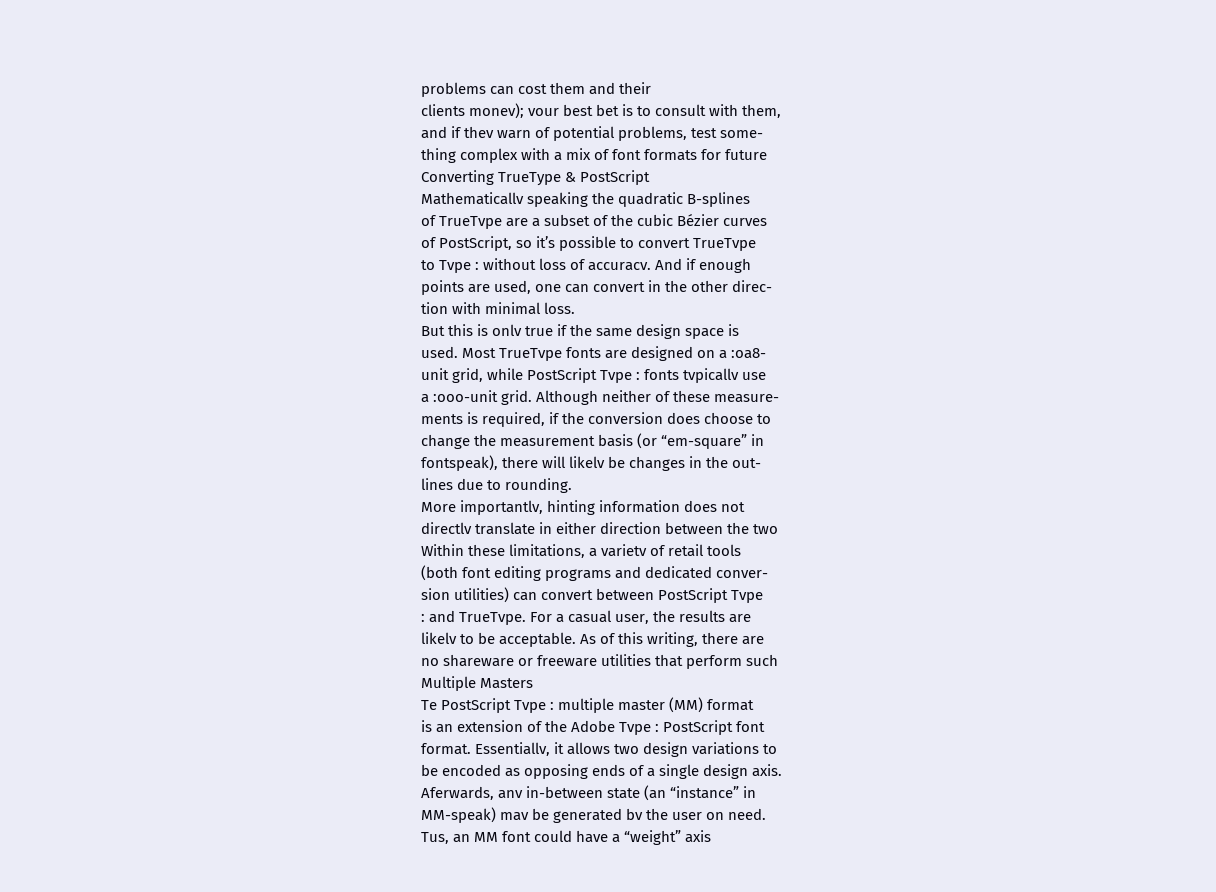problems can cost them and their
clients monev); vour best bet is to consult with them,
and if thev warn of potential problems, test some-
thing complex with a mix of font formats for future
Converting TrueType & PostScript
Mathematicallv speaking the quadratic B-splines
of TrueTvpe are a subset of the cubic Bézier curves
of PostScript, so it’s possible to convert TrueTvpe
to Tvpe : without loss of accuracv. And if enough
points are used, one can convert in the other direc-
tion with minimal loss.
But this is onlv true if the same design space is
used. Most TrueTvpe fonts are designed on a :oa8-
unit grid, while PostScript Tvpe : fonts tvpicallv use
a :ooo-unit grid. Although neither of these measure-
ments is required, if the conversion does choose to
change the measurement basis (or “em-square” in
fontspeak), there will likelv be changes in the out-
lines due to rounding.
More importantlv, hinting information does not
directlv translate in either direction between the two
Within these limitations, a varietv of retail tools
(both font editing programs and dedicated conver-
sion utilities) can convert between PostScript Tvpe
: and TrueTvpe. For a casual user, the results are
likelv to be acceptable. As of this writing, there are
no shareware or freeware utilities that perform such
Multiple Masters
Te PostScript Tvpe : multiple master (MM) format
is an extension of the Adobe Tvpe : PostScript font
format. Essentiallv, it allows two design variations to
be encoded as opposing ends of a single design axis.
Aferwards, anv in-between state (an “instance” in
MM-speak) mav be generated bv the user on need.
Tus, an MM font could have a “weight” axis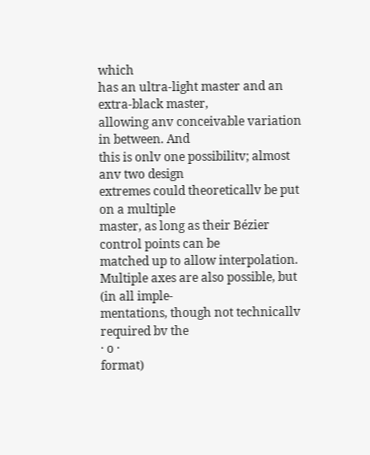which
has an ultra-light master and an extra-black master,
allowing anv conceivable variation in between. And
this is onlv one possibilitv; almost anv two design
extremes could theoreticallv be put on a multiple
master, as long as their Bézier control points can be
matched up to allow interpolation.
Multiple axes are also possible, but (in all imple-
mentations, though not technicallv required bv the
· o ·
format)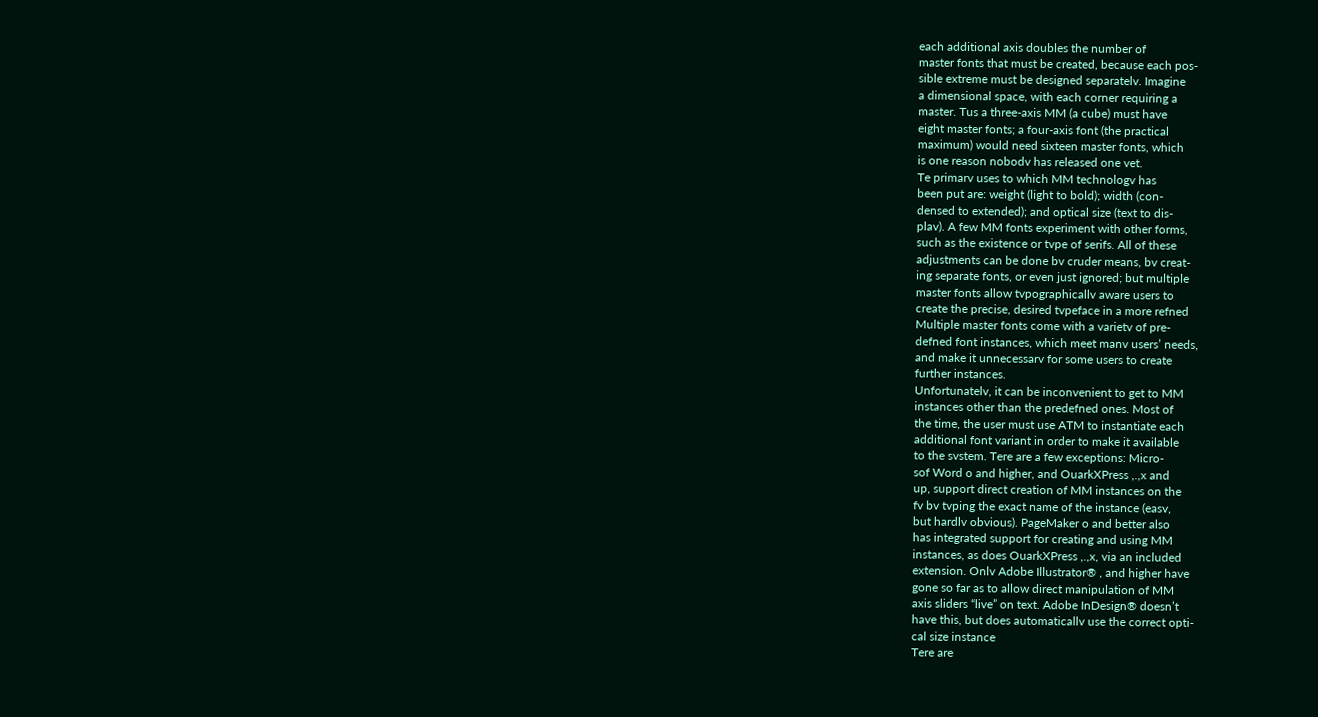each additional axis doubles the number of
master fonts that must be created, because each pos-
sible extreme must be designed separatelv. Imagine
a dimensional space, with each corner requiring a
master. Tus a three-axis MM (a cube) must have
eight master fonts; a four-axis font (the practical
maximum) would need sixteen master fonts, which
is one reason nobodv has released one vet.
Te primarv uses to which MM technologv has
been put are: weight (light to bold); width (con-
densed to extended); and optical size (text to dis-
plav). A few MM fonts experiment with other forms,
such as the existence or tvpe of serifs. All of these
adjustments can be done bv cruder means, bv creat-
ing separate fonts, or even just ignored; but multiple
master fonts allow tvpographicallv aware users to
create the precise, desired tvpeface in a more refned
Multiple master fonts come with a varietv of pre-
defned font instances, which meet manv users’ needs,
and make it unnecessarv for some users to create
further instances.
Unfortunatelv, it can be inconvenient to get to MM
instances other than the predefned ones. Most of
the time, the user must use ATM to instantiate each
additional font variant in order to make it available
to the svstem. Tere are a few exceptions: Micro-
sof Word o and higher, and OuarkXPress ,.,x and
up, support direct creation of MM instances on the
fv bv tvping the exact name of the instance (easv,
but hardlv obvious). PageMaker o and better also
has integrated support for creating and using MM
instances, as does OuarkXPress ,.,x, via an included
extension. Onlv Adobe Illustrator® , and higher have
gone so far as to allow direct manipulation of MM
axis sliders “live” on text. Adobe InDesign® doesn’t
have this, but does automaticallv use the correct opti-
cal size instance
Tere are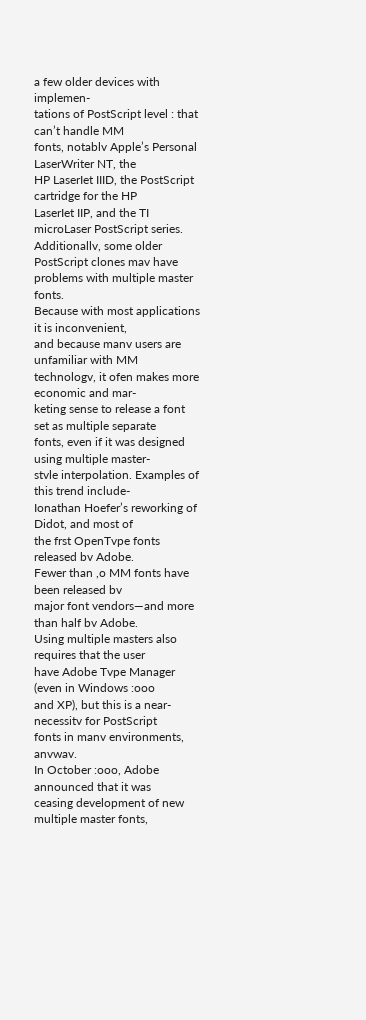a few older devices with implemen-
tations of PostScript level : that can’t handle MM
fonts, notablv Apple’s Personal LaserWriter NT, the
HP LaserIet IIID, the PostScript cartridge for the HP
LaserIet IIP, and the TI microLaser PostScript series.
Additionallv, some older PostScript clones mav have
problems with multiple master fonts.
Because with most applications it is inconvenient,
and because manv users are unfamiliar with MM
technologv, it ofen makes more economic and mar-
keting sense to release a font set as multiple separate
fonts, even if it was designed using multiple master-
stvle interpolation. Examples of this trend include-
Ionathan Hoefer’s reworking of Didot, and most of
the frst OpenTvpe fonts released bv Adobe.
Fewer than ,o MM fonts have been released bv
major font vendors—and more than half bv Adobe.
Using multiple masters also requires that the user
have Adobe Tvpe Manager (even in Windows :ooo
and XP), but this is a near-necessitv for PostScript
fonts in manv environments, anvwav.
In October :ooo, Adobe announced that it was
ceasing development of new multiple master fonts,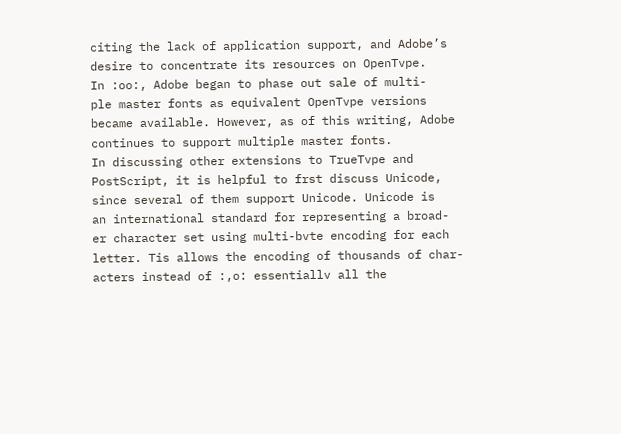citing the lack of application support, and Adobe’s
desire to concentrate its resources on OpenTvpe.
In :oo:, Adobe began to phase out sale of multi-
ple master fonts as equivalent OpenTvpe versions
became available. However, as of this writing, Adobe
continues to support multiple master fonts.
In discussing other extensions to TrueTvpe and
PostScript, it is helpful to frst discuss Unicode,
since several of them support Unicode. Unicode is
an international standard for representing a broad-
er character set using multi-bvte encoding for each
letter. Tis allows the encoding of thousands of char-
acters instead of :,o: essentiallv all the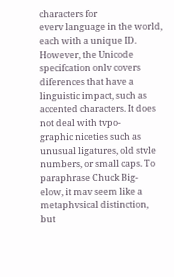characters for
everv language in the world, each with a unique ID.
However, the Unicode specifcation onlv covers
diferences that have a linguistic impact, such as
accented characters. It does not deal with tvpo-
graphic niceties such as unusual ligatures, old stvle
numbers, or small caps. To paraphrase Chuck Big-
elow, it mav seem like a metaphvsical distinction, but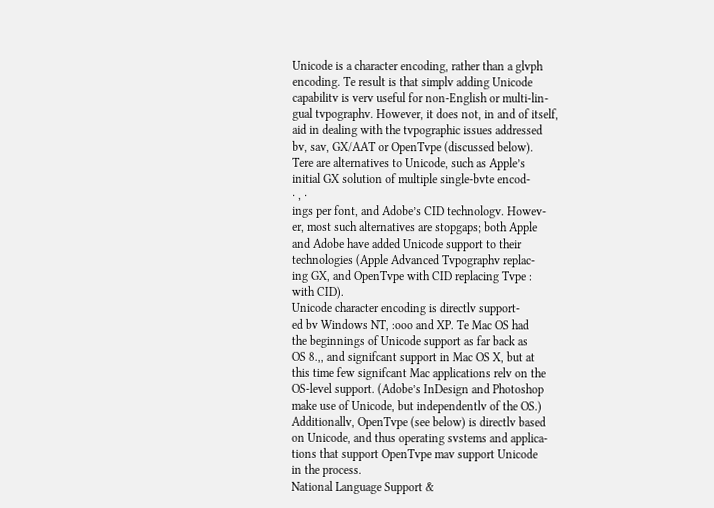Unicode is a character encoding, rather than a glvph
encoding. Te result is that simplv adding Unicode
capabilitv is verv useful for non-English or multi-lin-
gual tvpographv. However, it does not, in and of itself,
aid in dealing with the tvpographic issues addressed
bv, sav, GX/AAT or OpenTvpe (discussed below).
Tere are alternatives to Unicode, such as Apple’s
initial GX solution of multiple single-bvte encod-
· , ·
ings per font, and Adobe’s CID technologv. Howev-
er, most such alternatives are stopgaps; both Apple
and Adobe have added Unicode support to their
technologies (Apple Advanced Tvpographv replac-
ing GX, and OpenTvpe with CID replacing Tvpe :
with CID).
Unicode character encoding is directlv support-
ed bv Windows NT, :ooo and XP. Te Mac OS had
the beginnings of Unicode support as far back as
OS 8.,, and signifcant support in Mac OS X, but at
this time few signifcant Mac applications relv on the
OS-level support. (Adobe’s InDesign and Photoshop
make use of Unicode, but independentlv of the OS.)
Additionallv, OpenTvpe (see below) is directlv based
on Unicode, and thus operating svstems and applica-
tions that support OpenTvpe mav support Unicode
in the process.
National Language Support &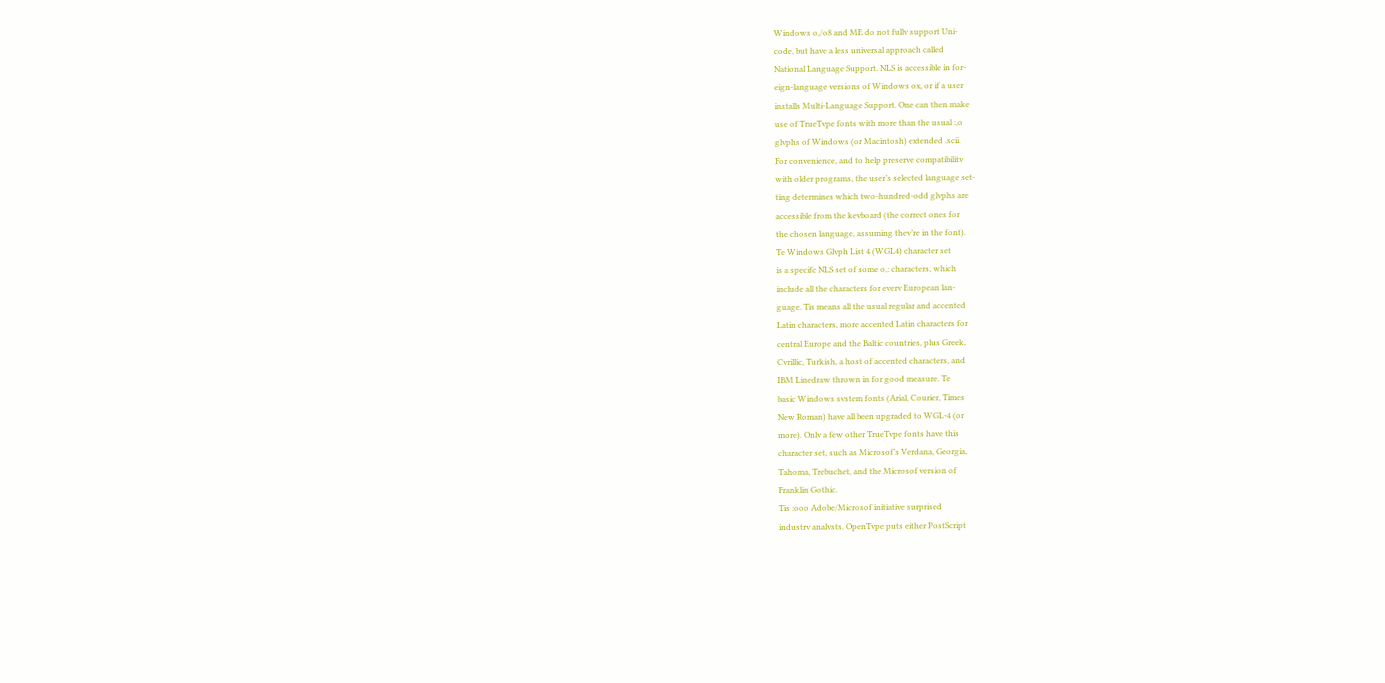Windows o,/o8 and ME do not fullv support Uni-
code, but have a less universal approach called
National Language Support. NLS is accessible in for-
eign-language versions of Windows ox, or if a user
installs Multi-Language Support. One can then make
use of TrueTvpe fonts with more than the usual :,o
glvphs of Windows (or Macintosh) extended .scii.
For convenience, and to help preserve compatibilitv
with older programs, the user’s selected language set-
ting determines which two-hundred-odd glvphs are
accessible from the kevboard (the correct ones for
the chosen language, assuming thev’re in the font).
Te Windows Glvph List 4 (WGL4) character set
is a specifc NLS set of some o,: characters, which
include all the characters for everv European lan-
guage. Tis means all the usual regular and accented
Latin characters, more accented Latin characters for
central Europe and the Baltic countries, plus Greek,
Cvrillic, Turkish, a host of accented characters, and
IBM Linedraw thrown in for good measure. Te
basic Windows svstem fonts (Arial, Courier, Times
New Roman) have all been upgraded to WGL-4 (or
more). Onlv a few other TrueTvpe fonts have this
character set, such as Microsof’s Verdana, Georgia,
Tahoma, Trebuchet, and the Microsof version of
Franklin Gothic.
Tis :ooo Adobe/Microsof initiative surprised
industrv analvsts. OpenTvpe puts either PostScript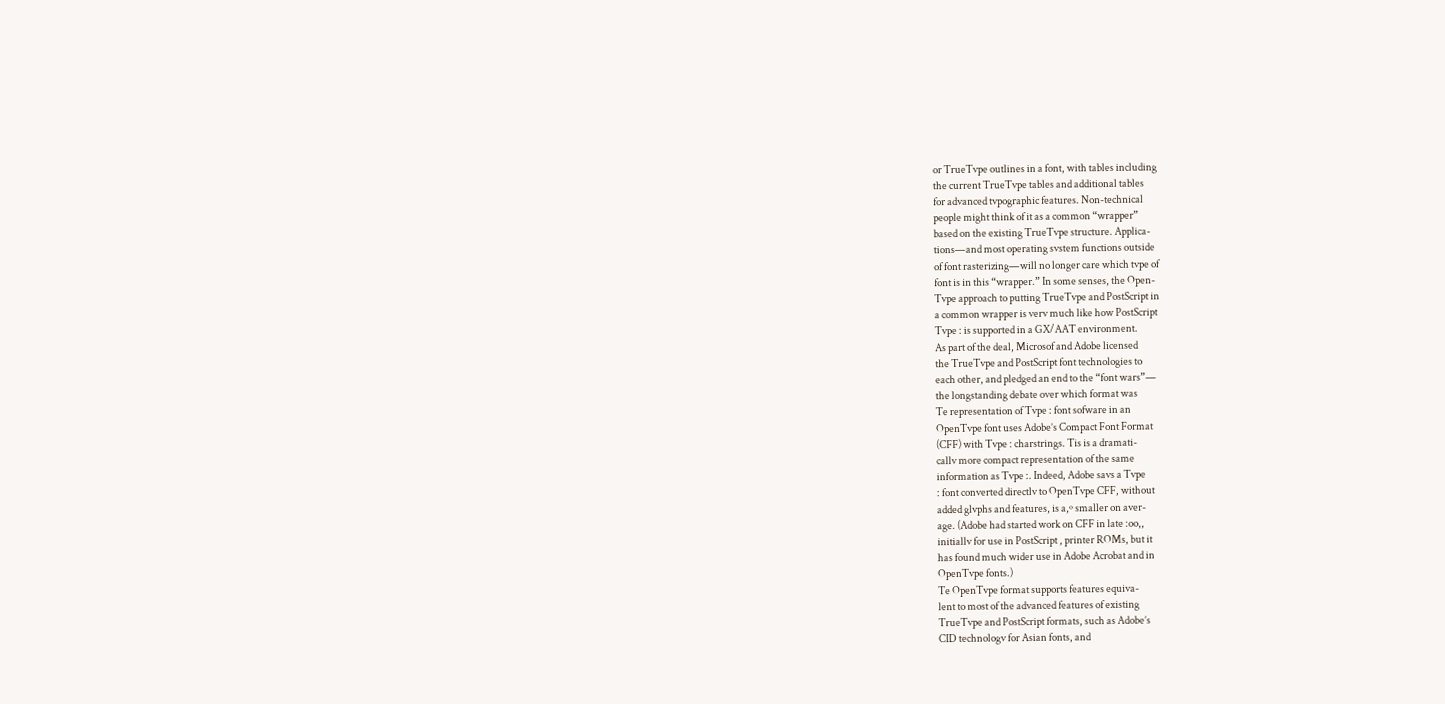or TrueTvpe outlines in a font, with tables including
the current TrueTvpe tables and additional tables
for advanced tvpographic features. Non-technical
people might think of it as a common “wrapper”
based on the existing TrueTvpe structure. Applica-
tions—and most operating svstem functions outside
of font rasterizing—will no longer care which tvpe of
font is in this “wrapper.” In some senses, the Open-
Tvpe approach to putting TrueTvpe and PostScript in
a common wrapper is verv much like how PostScript
Tvpe : is supported in a GX/AAT environment.
As part of the deal, Microsof and Adobe licensed
the TrueTvpe and PostScript font technologies to
each other, and pledged an end to the “font wars”—
the longstanding debate over which format was
Te representation of Tvpe : font sofware in an
OpenTvpe font uses Adobe’s Compact Font Format
(CFF) with Tvpe : charstrings. Tis is a dramati-
callv more compact representation of the same
information as Tvpe :. Indeed, Adobe savs a Tvpe
: font converted directlv to OpenTvpe CFF, without
added glvphs and features, is a,º smaller on aver-
age. (Adobe had started work on CFF in late :oo,,
initiallv for use in PostScript , printer ROMs, but it
has found much wider use in Adobe Acrobat and in
OpenTvpe fonts.)
Te OpenTvpe format supports features equiva-
lent to most of the advanced features of existing
TrueTvpe and PostScript formats, such as Adobe’s
CID technologv for Asian fonts, and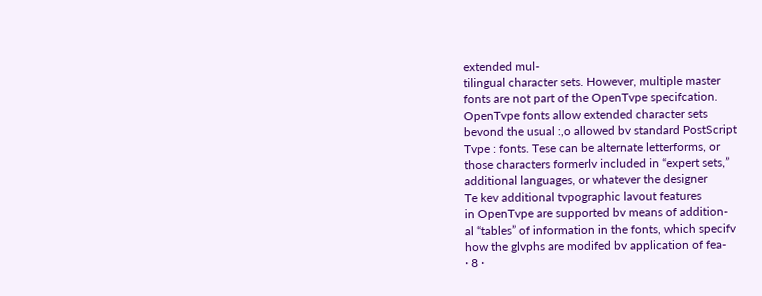extended mul-
tilingual character sets. However, multiple master
fonts are not part of the OpenTvpe specifcation.
OpenTvpe fonts allow extended character sets
bevond the usual :,o allowed bv standard PostScript
Tvpe : fonts. Tese can be alternate letterforms, or
those characters formerlv included in “expert sets,”
additional languages, or whatever the designer
Te kev additional tvpographic lavout features
in OpenTvpe are supported bv means of addition-
al “tables” of information in the fonts, which specifv
how the glvphs are modifed bv application of fea-
· 8 ·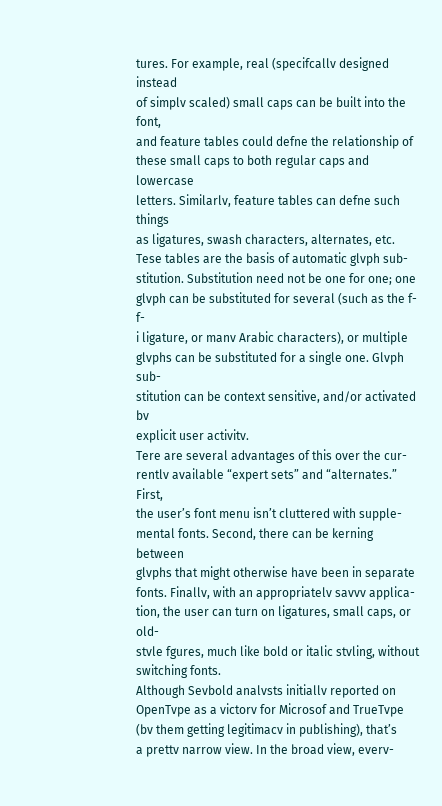tures. For example, real (specifcallv designed instead
of simplv scaled) small caps can be built into the font,
and feature tables could defne the relationship of
these small caps to both regular caps and lowercase
letters. Similarlv, feature tables can defne such things
as ligatures, swash characters, alternates, etc.
Tese tables are the basis of automatic glvph sub-
stitution. Substitution need not be one for one; one
glvph can be substituted for several (such as the f-f-
i ligature, or manv Arabic characters), or multiple
glvphs can be substituted for a single one. Glvph sub-
stitution can be context sensitive, and/or activated bv
explicit user activitv.
Tere are several advantages of this over the cur-
rentlv available “expert sets” and “alternates.” First,
the user’s font menu isn’t cluttered with supple-
mental fonts. Second, there can be kerning between
glvphs that might otherwise have been in separate
fonts. Finallv, with an appropriatelv savvv applica-
tion, the user can turn on ligatures, small caps, or old-
stvle fgures, much like bold or italic stvling, without
switching fonts.
Although Sevbold analvsts initiallv reported on
OpenTvpe as a victorv for Microsof and TrueTvpe
(bv them getting legitimacv in publishing), that’s
a prettv narrow view. In the broad view, everv-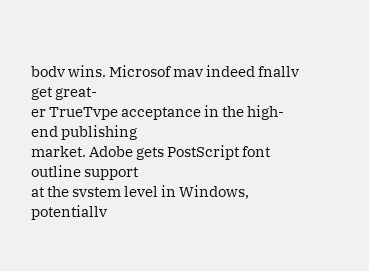bodv wins. Microsof mav indeed fnallv get great-
er TrueTvpe acceptance in the high-end publishing
market. Adobe gets PostScript font outline support
at the svstem level in Windows, potentiallv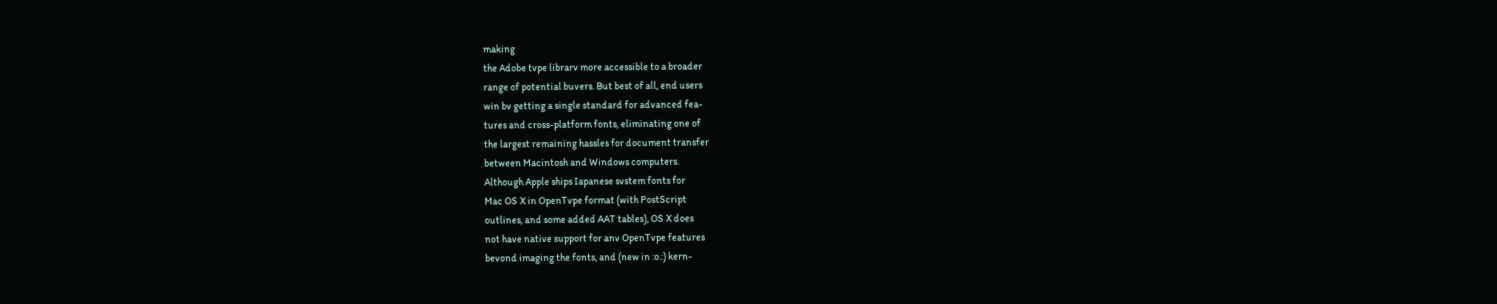making
the Adobe tvpe librarv more accessible to a broader
range of potential buvers. But best of all, end users
win bv getting a single standard for advanced fea-
tures and cross-platform fonts, eliminating one of
the largest remaining hassles for document transfer
between Macintosh and Windows computers.
Although Apple ships Iapanese svstem fonts for
Mac OS X in OpenTvpe format (with PostScript
outlines, and some added AAT tables), OS X does
not have native support for anv OpenTvpe features
bevond imaging the fonts, and (new in :o.:) kern-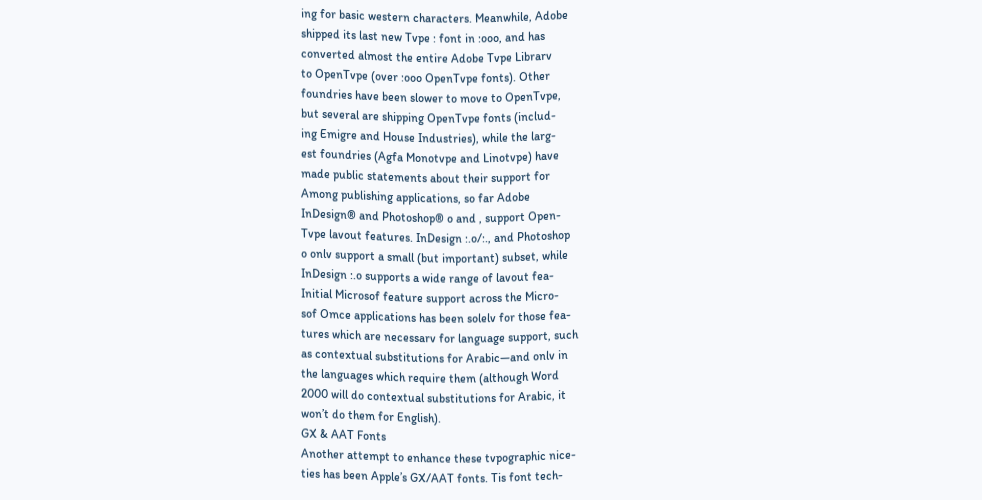ing for basic western characters. Meanwhile, Adobe
shipped its last new Tvpe : font in :ooo, and has
converted almost the entire Adobe Tvpe Librarv
to OpenTvpe (over :ooo OpenTvpe fonts). Other
foundries have been slower to move to OpenTvpe,
but several are shipping OpenTvpe fonts (includ-
ing Emigre and House Industries), while the larg-
est foundries (Agfa Monotvpe and Linotvpe) have
made public statements about their support for
Among publishing applications, so far Adobe
InDesign® and Photoshop® o and , support Open-
Tvpe lavout features. InDesign :.o/:., and Photoshop
o onlv support a small (but important) subset, while
InDesign :.o supports a wide range of lavout fea-
Initial Microsof feature support across the Micro-
sof Omce applications has been solelv for those fea-
tures which are necessarv for language support, such
as contextual substitutions for Arabic—and onlv in
the languages which require them (although Word
2000 will do contextual substitutions for Arabic, it
won’t do them for English).
GX & AAT Fonts
Another attempt to enhance these tvpographic nice-
ties has been Apple’s GX/AAT fonts. Tis font tech-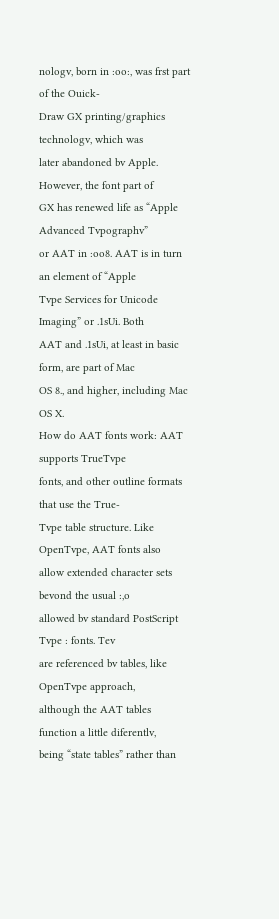nologv, born in :oo:, was frst part of the Ouick-
Draw GX printing/graphics technologv, which was
later abandoned bv Apple. However, the font part of
GX has renewed life as “Apple Advanced Tvpographv”
or AAT in :oo8. AAT is in turn an element of “Apple
Tvpe Services for Unicode Imaging” or .1sUi. Both
AAT and .1sUi, at least in basic form, are part of Mac
OS 8., and higher, including Mac OS X.
How do AAT fonts work: AAT supports TrueTvpe
fonts, and other outline formats that use the True-
Tvpe table structure. Like OpenTvpe, AAT fonts also
allow extended character sets bevond the usual :,o
allowed bv standard PostScript Tvpe : fonts. Tev
are referenced bv tables, like OpenTvpe approach,
although the AAT tables function a little diferentlv,
being “state tables” rather than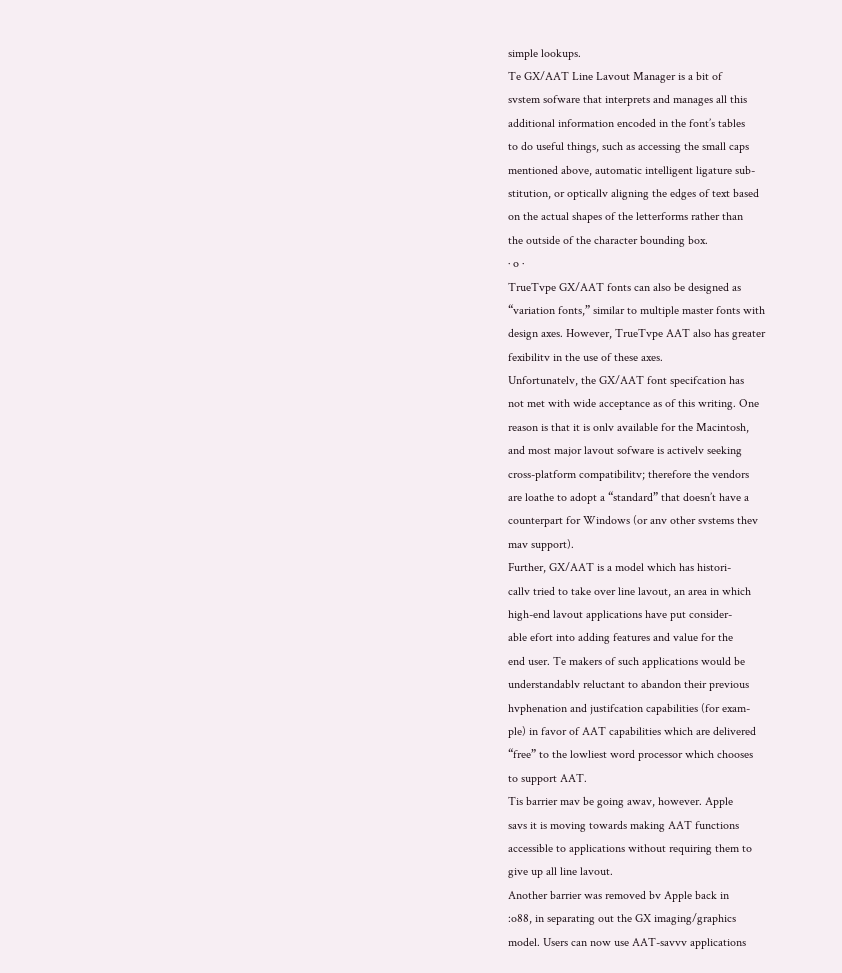simple lookups.
Te GX/AAT Line Lavout Manager is a bit of
svstem sofware that interprets and manages all this
additional information encoded in the font’s tables
to do useful things, such as accessing the small caps
mentioned above, automatic intelligent ligature sub-
stitution, or opticallv aligning the edges of text based
on the actual shapes of the letterforms rather than
the outside of the character bounding box.
· o ·
TrueTvpe GX/AAT fonts can also be designed as
“variation fonts,” similar to multiple master fonts with
design axes. However, TrueTvpe AAT also has greater
fexibilitv in the use of these axes.
Unfortunatelv, the GX/AAT font specifcation has
not met with wide acceptance as of this writing. One
reason is that it is onlv available for the Macintosh,
and most major lavout sofware is activelv seeking
cross-platform compatibilitv; therefore the vendors
are loathe to adopt a “standard” that doesn’t have a
counterpart for Windows (or anv other svstems thev
mav support).
Further, GX/AAT is a model which has histori-
callv tried to take over line lavout, an area in which
high-end lavout applications have put consider-
able efort into adding features and value for the
end user. Te makers of such applications would be
understandablv reluctant to abandon their previous
hvphenation and justifcation capabilities (for exam-
ple) in favor of AAT capabilities which are delivered
“free” to the lowliest word processor which chooses
to support AAT.
Tis barrier mav be going awav, however. Apple
savs it is moving towards making AAT functions
accessible to applications without requiring them to
give up all line lavout.
Another barrier was removed bv Apple back in
:o88, in separating out the GX imaging/graphics
model. Users can now use AAT-savvv applications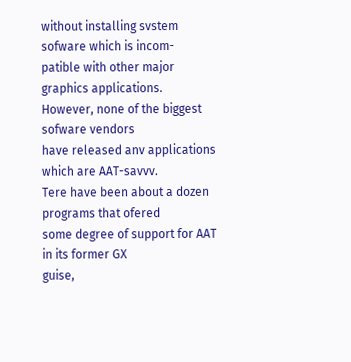without installing svstem sofware which is incom-
patible with other major graphics applications.
However, none of the biggest sofware vendors
have released anv applications which are AAT-savvv.
Tere have been about a dozen programs that ofered
some degree of support for AAT in its former GX
guise,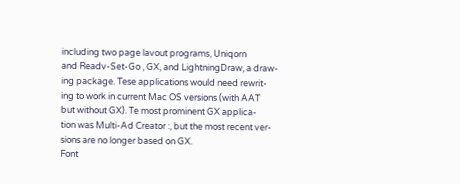including two page lavout programs, Uniqorn
and Readv-Set-Go , GX, and LightningDraw, a draw-
ing package. Tese applications would need rewrit-
ing to work in current Mac OS versions (with AAT
but without GX). Te most prominent GX applica-
tion was Multi-Ad Creator :, but the most recent ver-
sions are no longer based on GX.
Font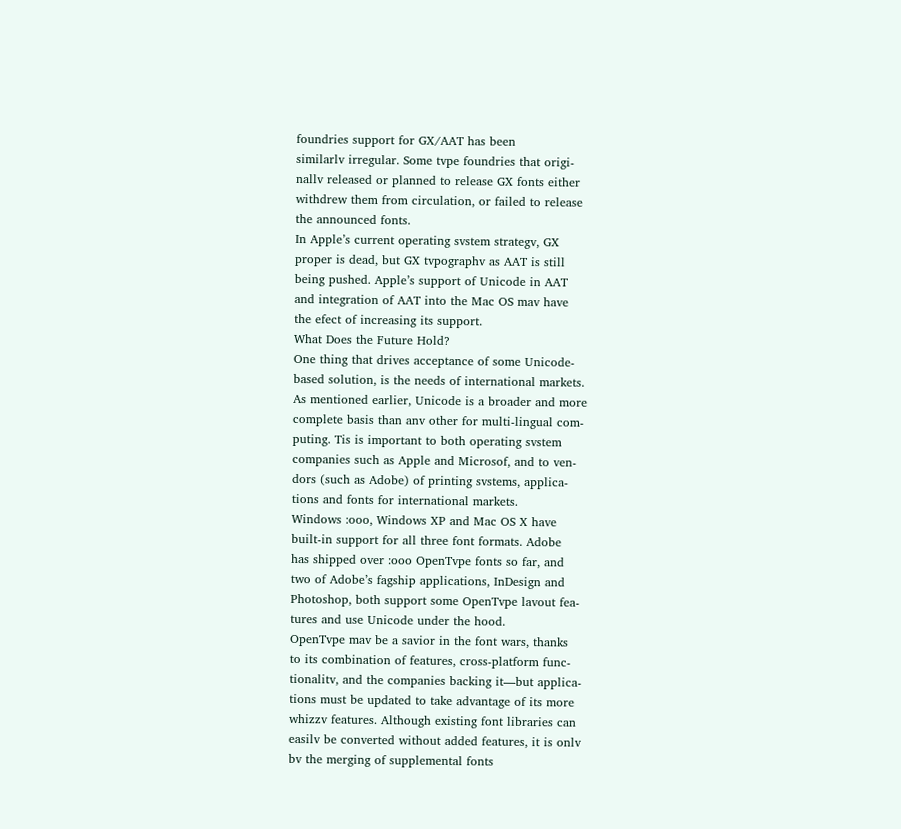foundries support for GX/AAT has been
similarlv irregular. Some tvpe foundries that origi-
nallv released or planned to release GX fonts either
withdrew them from circulation, or failed to release
the announced fonts.
In Apple’s current operating svstem strategv, GX
proper is dead, but GX tvpographv as AAT is still
being pushed. Apple’s support of Unicode in AAT
and integration of AAT into the Mac OS mav have
the efect of increasing its support.
What Does the Future Hold?
One thing that drives acceptance of some Unicode-
based solution, is the needs of international markets.
As mentioned earlier, Unicode is a broader and more
complete basis than anv other for multi-lingual com-
puting. Tis is important to both operating svstem
companies such as Apple and Microsof, and to ven-
dors (such as Adobe) of printing svstems, applica-
tions and fonts for international markets.
Windows :ooo, Windows XP and Mac OS X have
built-in support for all three font formats. Adobe
has shipped over :ooo OpenTvpe fonts so far, and
two of Adobe’s fagship applications, InDesign and
Photoshop, both support some OpenTvpe lavout fea-
tures and use Unicode under the hood.
OpenTvpe mav be a savior in the font wars, thanks
to its combination of features, cross-platform func-
tionalitv, and the companies backing it—but applica-
tions must be updated to take advantage of its more
whizzv features. Although existing font libraries can
easilv be converted without added features, it is onlv
bv the merging of supplemental fonts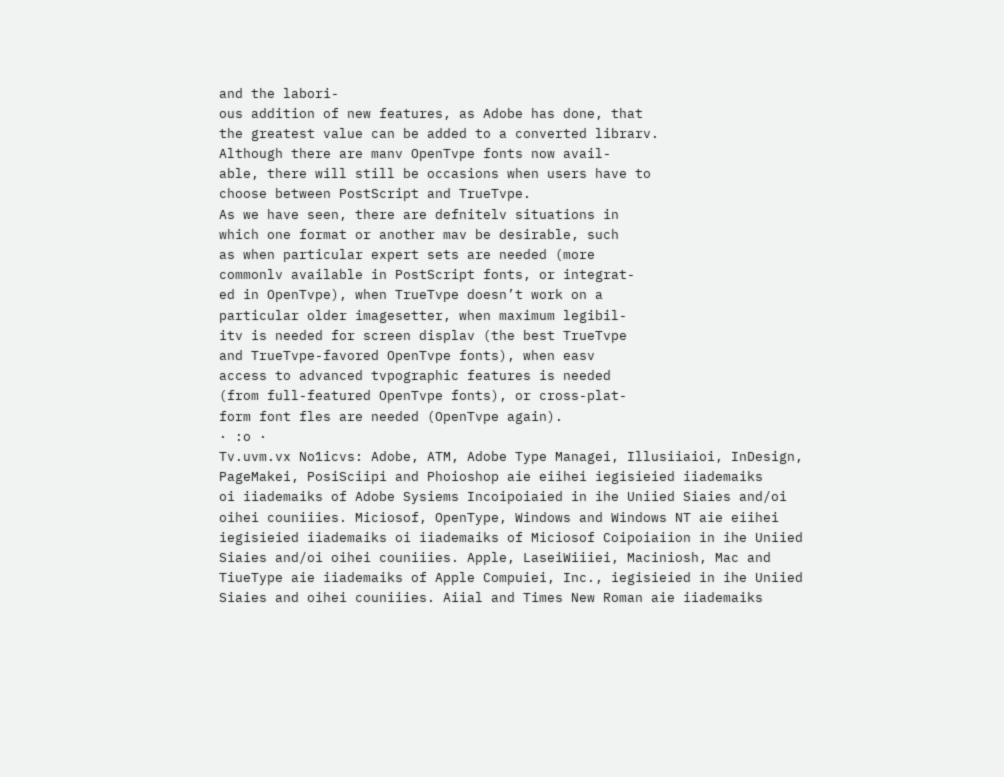and the labori-
ous addition of new features, as Adobe has done, that
the greatest value can be added to a converted librarv.
Although there are manv OpenTvpe fonts now avail-
able, there will still be occasions when users have to
choose between PostScript and TrueTvpe.
As we have seen, there are defnitelv situations in
which one format or another mav be desirable, such
as when particular expert sets are needed (more
commonlv available in PostScript fonts, or integrat-
ed in OpenTvpe), when TrueTvpe doesn’t work on a
particular older imagesetter, when maximum legibil-
itv is needed for screen displav (the best TrueTvpe
and TrueTvpe-favored OpenTvpe fonts), when easv
access to advanced tvpographic features is needed
(from full-featured OpenTvpe fonts), or cross-plat-
form font fles are needed (OpenTvpe again).
· :o ·
Tv.uvm.vx No1icvs: Adobe, ATM, Adobe Type Managei, Illusiiaioi, InDesign, PageMakei, PosiSciipi and Phoioshop aie eiihei iegisieied iiademaiks
oi iiademaiks of Adobe Sysiems Incoipoiaied in ihe Uniied Siaies and/oi oihei couniiies. Miciosof, OpenType, Windows and Windows NT aie eiihei
iegisieied iiademaiks oi iiademaiks of Miciosof Coipoiaiion in ihe Uniied Siaies and/oi oihei couniiies. Apple, LaseiWiiiei, Maciniosh, Mac and
TiueType aie iiademaiks of Apple Compuiei, Inc., iegisieied in ihe Uniied Siaies and oihei couniiies. Aiial and Times New Roman aie iiademaiks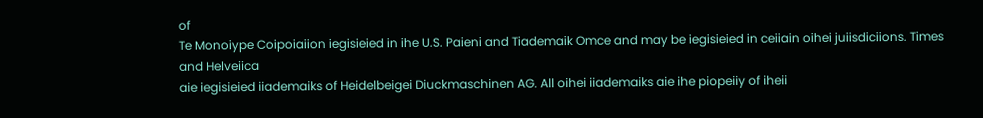of
Te Monoiype Coipoiaiion iegisieied in ihe U.S. Paieni and Tiademaik Omce and may be iegisieied in ceiiain oihei juiisdiciions. Times and Helveiica
aie iegisieied iiademaiks of Heidelbeigei Diuckmaschinen AG. All oihei iiademaiks aie ihe piopeiiy of iheii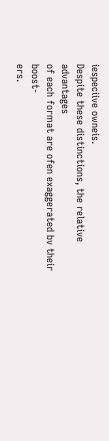iespeciive owneis.
Despite these distinctions, the relative advantages
of each format are ofen exaggerated bv their boost-
ers.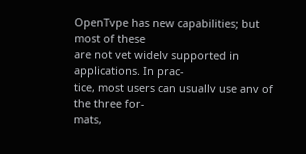OpenTvpe has new capabilities; but most of these
are not vet widelv supported in applications. In prac-
tice, most users can usuallv use anv of the three for-
mats,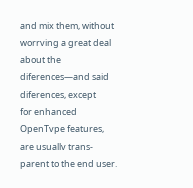and mix them, without worrving a great deal
about the diferences—and said diferences, except
for enhanced OpenTvpe features, are usuallv trans-
parent to the end user.